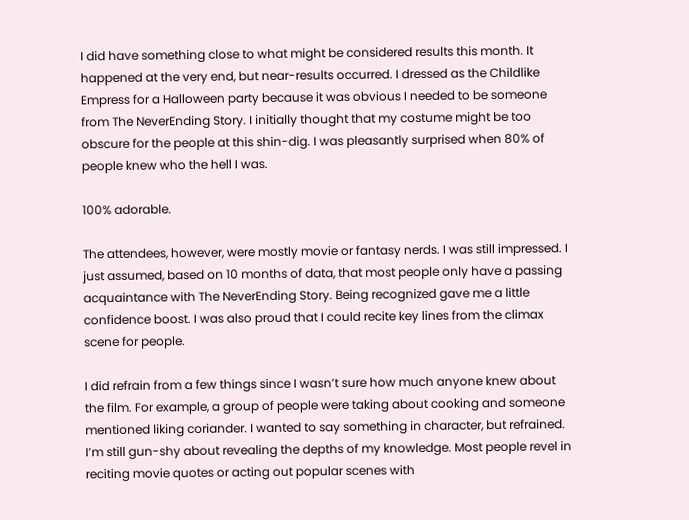I did have something close to what might be considered results this month. It happened at the very end, but near-results occurred. I dressed as the Childlike Empress for a Halloween party because it was obvious I needed to be someone from The NeverEnding Story. I initially thought that my costume might be too obscure for the people at this shin-dig. I was pleasantly surprised when 80% of people knew who the hell I was.

100% adorable.

The attendees, however, were mostly movie or fantasy nerds. I was still impressed. I just assumed, based on 10 months of data, that most people only have a passing acquaintance with The NeverEnding Story. Being recognized gave me a little confidence boost. I was also proud that I could recite key lines from the climax scene for people.

I did refrain from a few things since I wasn’t sure how much anyone knew about the film. For example, a group of people were taking about cooking and someone mentioned liking coriander. I wanted to say something in character, but refrained. I’m still gun-shy about revealing the depths of my knowledge. Most people revel in reciting movie quotes or acting out popular scenes with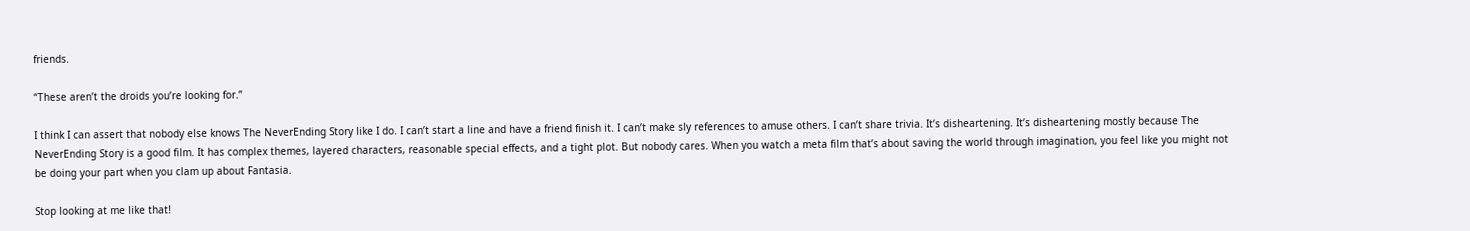friends.

“These aren’t the droids you’re looking for.”

I think I can assert that nobody else knows The NeverEnding Story like I do. I can’t start a line and have a friend finish it. I can’t make sly references to amuse others. I can’t share trivia. It’s disheartening. It’s disheartening mostly because The NeverEnding Story is a good film. It has complex themes, layered characters, reasonable special effects, and a tight plot. But nobody cares. When you watch a meta film that’s about saving the world through imagination, you feel like you might not be doing your part when you clam up about Fantasia.

Stop looking at me like that!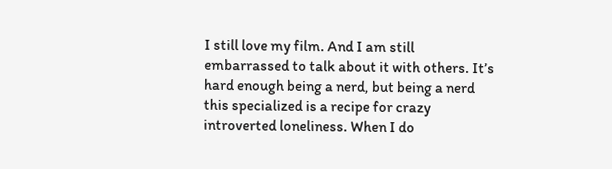I still love my film. And I am still embarrassed to talk about it with others. It’s hard enough being a nerd, but being a nerd this specialized is a recipe for crazy introverted loneliness. When I do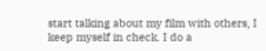start talking about my film with others, I keep myself in check. I do a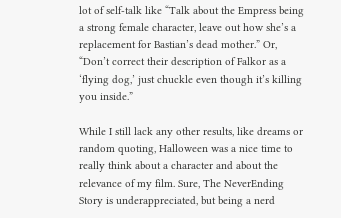lot of self-talk like “Talk about the Empress being a strong female character, leave out how she’s a replacement for Bastian’s dead mother.” Or, “Don’t correct their description of Falkor as a ‘flying dog,’ just chuckle even though it’s killing you inside.”

While I still lack any other results, like dreams or random quoting, Halloween was a nice time to really think about a character and about the relevance of my film. Sure, The NeverEnding Story is underappreciated, but being a nerd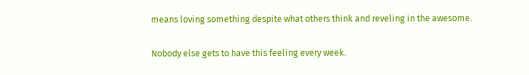means loving something despite what others think and reveling in the awesome.

Nobody else gets to have this feeling every week.